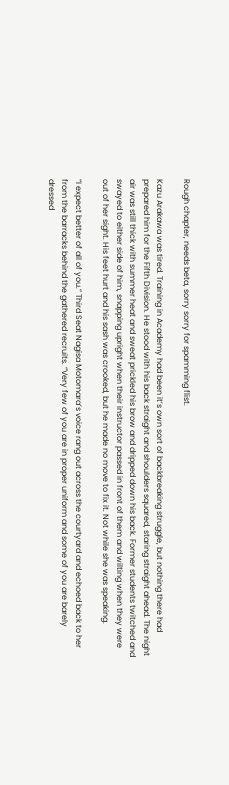Rough chapter, needs beta, sorry sorry for spamming flist.

Kazu Arakawa was tired. Training in Academy had been it’s own sort of backbreaking struggle, but nothing there had prepared him for the Fifth Division. He stood with his back straight and shoulders squared, staring straight ahead. The night air was still thick with summer heat and sweat prickled his brow and dripped down his back. Former students twitched and swayed to either side of him, snapping upright when their instructor passed in front of them and wilting when they were out of her sight. His feet hurt and his sash was crooked, but he made no move to fix it. Not while she was speaking.

“I expect better of all of you.” Third Seat Nagisa Motomara’s voice rang out across the courtyard and echoed back to her from the barracks behind the gathered recruits. “Very few of you are in proper uniform and some of you are barely dressed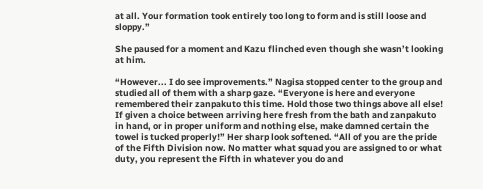at all. Your formation took entirely too long to form and is still loose and sloppy.”

She paused for a moment and Kazu flinched even though she wasn’t looking at him.

“However... I do see improvements.” Nagisa stopped center to the group and studied all of them with a sharp gaze. “Everyone is here and everyone remembered their zanpakuto this time. Hold those two things above all else! If given a choice between arriving here fresh from the bath and zanpakuto in hand, or in proper uniform and nothing else, make damned certain the towel is tucked properly!” Her sharp look softened. “All of you are the pride of the Fifth Division now. No matter what squad you are assigned to or what duty, you represent the Fifth in whatever you do and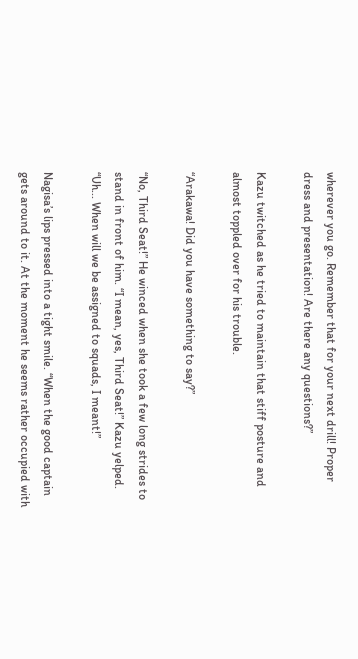wherever you go. Remember that for your next drill! Proper dress and presentation! Are there any questions?”

Kazu twitched as he tried to maintain that stiff posture and almost toppled over for his trouble.

“Arakawa! Did you have something to say?”

“No, Third Seat!” He winced when she took a few long strides to stand in front of him. “I mean, yes, Third Seat!” Kazu yelped. “Uh... When will we be assigned to squads, I meant!”

Nagisa’s lips pressed into a tight smile. “When the good captain gets around to it. At the moment he seems rather occupied with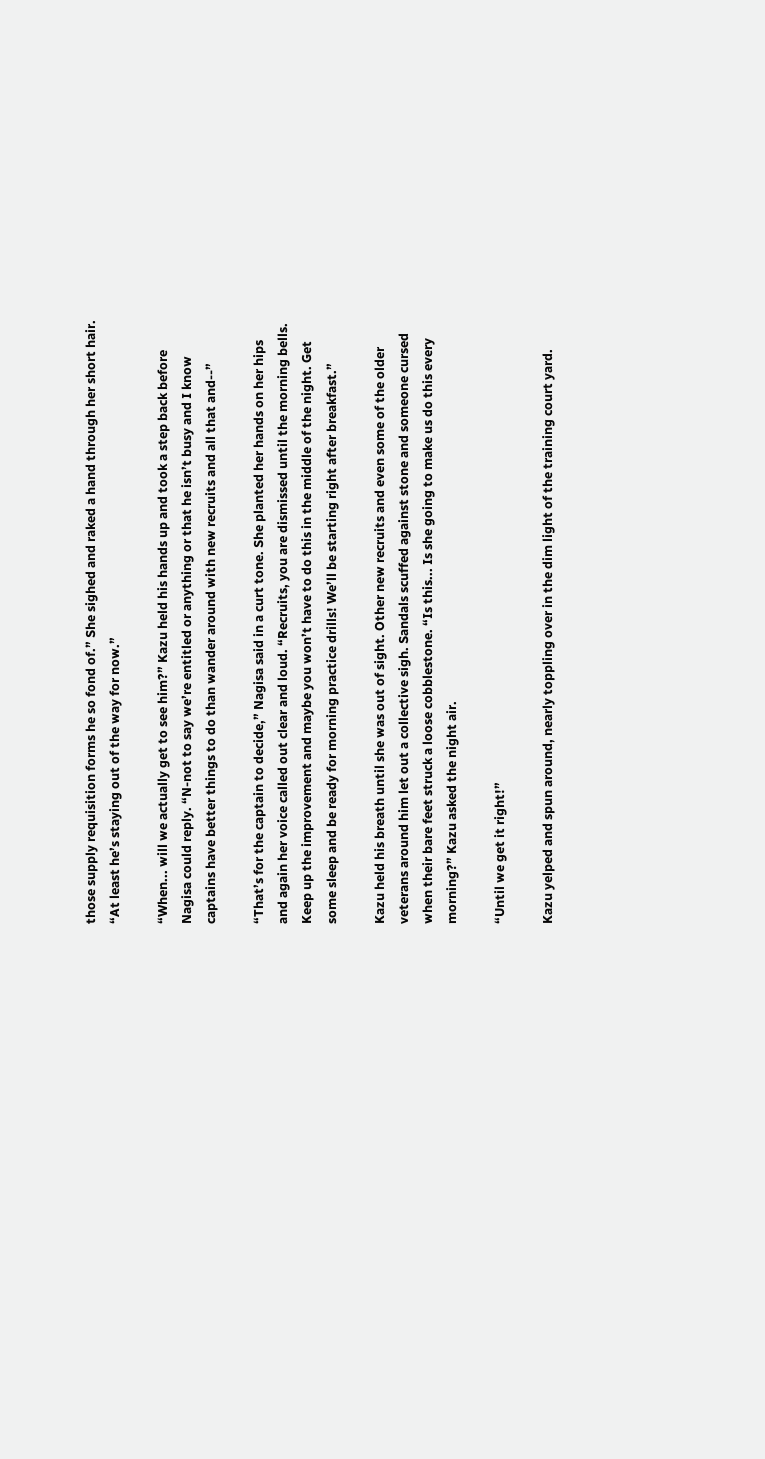those supply requisition forms he so fond of.” She sighed and raked a hand through her short hair. “At least he’s staying out of the way for now.”

“When... will we actually get to see him?” Kazu held his hands up and took a step back before Nagisa could reply. “N-not to say we’re entitled or anything or that he isn’t busy and I know captains have better things to do than wander around with new recruits and all that and--”

“That’s for the captain to decide,” Nagisa said in a curt tone. She planted her hands on her hips and again her voice called out clear and loud. “Recruits, you are dismissed until the morning bells. Keep up the improvement and maybe you won’t have to do this in the middle of the night. Get some sleep and be ready for morning practice drills! We’ll be starting right after breakfast.”

Kazu held his breath until she was out of sight. Other new recruits and even some of the older veterans around him let out a collective sigh. Sandals scuffed against stone and someone cursed when their bare feet struck a loose cobblestone. “Is this... Is she going to make us do this every morning?” Kazu asked the night air.

“Until we get it right!”

Kazu yelped and spun around, nearly toppling over in the dim light of the training court yard.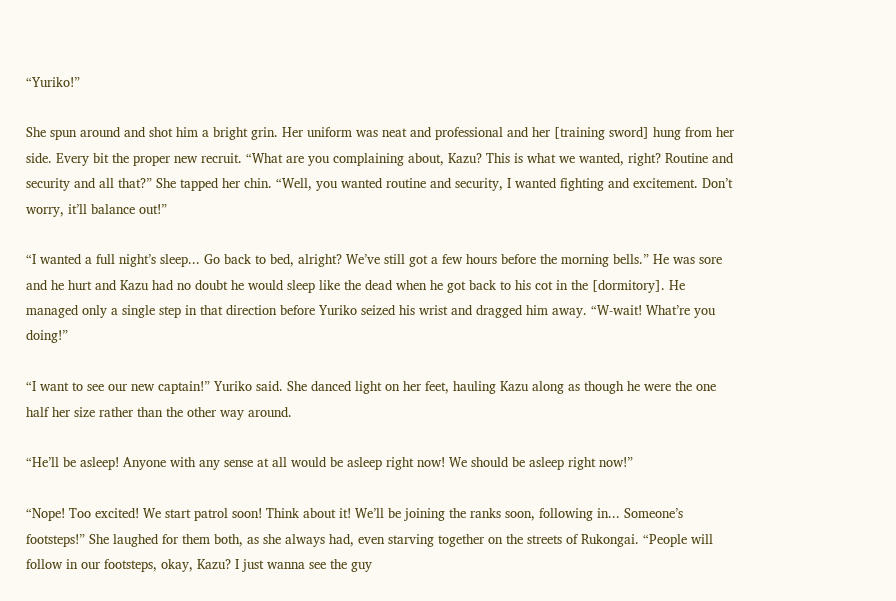“Yuriko!”

She spun around and shot him a bright grin. Her uniform was neat and professional and her [training sword] hung from her side. Every bit the proper new recruit. “What are you complaining about, Kazu? This is what we wanted, right? Routine and security and all that?” She tapped her chin. “Well, you wanted routine and security, I wanted fighting and excitement. Don’t worry, it’ll balance out!”

“I wanted a full night’s sleep... Go back to bed, alright? We’ve still got a few hours before the morning bells.” He was sore and he hurt and Kazu had no doubt he would sleep like the dead when he got back to his cot in the [dormitory]. He managed only a single step in that direction before Yuriko seized his wrist and dragged him away. “W-wait! What’re you doing!”

“I want to see our new captain!” Yuriko said. She danced light on her feet, hauling Kazu along as though he were the one half her size rather than the other way around.

“He’ll be asleep! Anyone with any sense at all would be asleep right now! We should be asleep right now!”

“Nope! Too excited! We start patrol soon! Think about it! We’ll be joining the ranks soon, following in... Someone’s footsteps!” She laughed for them both, as she always had, even starving together on the streets of Rukongai. “People will follow in our footsteps, okay, Kazu? I just wanna see the guy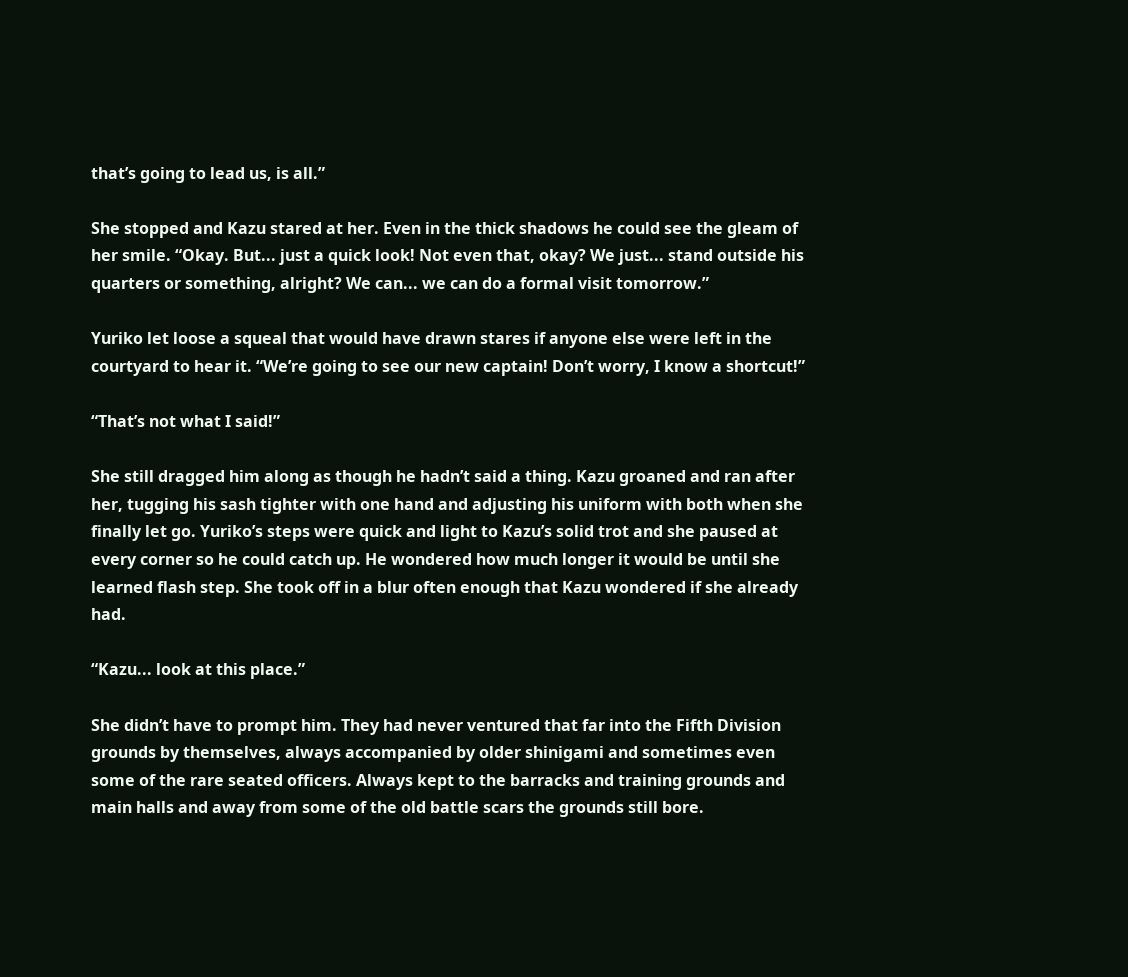that’s going to lead us, is all.”

She stopped and Kazu stared at her. Even in the thick shadows he could see the gleam of her smile. “Okay. But... just a quick look! Not even that, okay? We just... stand outside his quarters or something, alright? We can... we can do a formal visit tomorrow.”

Yuriko let loose a squeal that would have drawn stares if anyone else were left in the courtyard to hear it. “We’re going to see our new captain! Don’t worry, I know a shortcut!”

“That’s not what I said!”

She still dragged him along as though he hadn’t said a thing. Kazu groaned and ran after her, tugging his sash tighter with one hand and adjusting his uniform with both when she finally let go. Yuriko’s steps were quick and light to Kazu’s solid trot and she paused at every corner so he could catch up. He wondered how much longer it would be until she learned flash step. She took off in a blur often enough that Kazu wondered if she already had.

“Kazu... look at this place.”

She didn’t have to prompt him. They had never ventured that far into the Fifth Division grounds by themselves, always accompanied by older shinigami and sometimes even some of the rare seated officers. Always kept to the barracks and training grounds and main halls and away from some of the old battle scars the grounds still bore.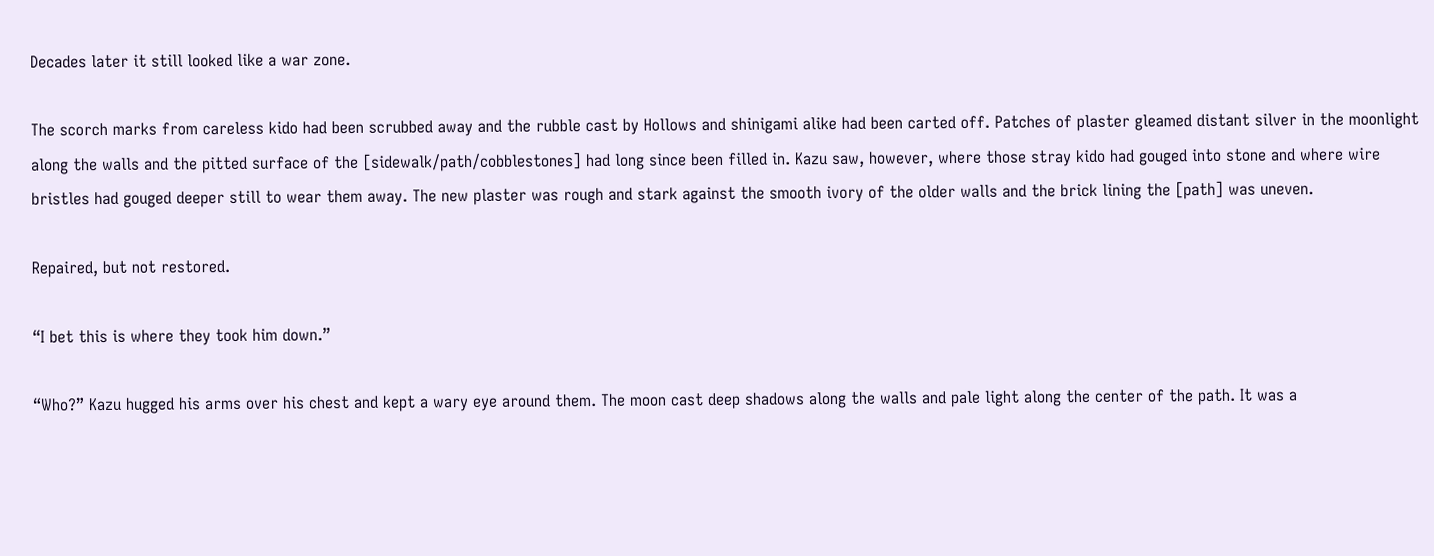Decades later it still looked like a war zone.

The scorch marks from careless kido had been scrubbed away and the rubble cast by Hollows and shinigami alike had been carted off. Patches of plaster gleamed distant silver in the moonlight along the walls and the pitted surface of the [sidewalk/path/cobblestones] had long since been filled in. Kazu saw, however, where those stray kido had gouged into stone and where wire bristles had gouged deeper still to wear them away. The new plaster was rough and stark against the smooth ivory of the older walls and the brick lining the [path] was uneven.

Repaired, but not restored.

“I bet this is where they took him down.”

“Who?” Kazu hugged his arms over his chest and kept a wary eye around them. The moon cast deep shadows along the walls and pale light along the center of the path. It was a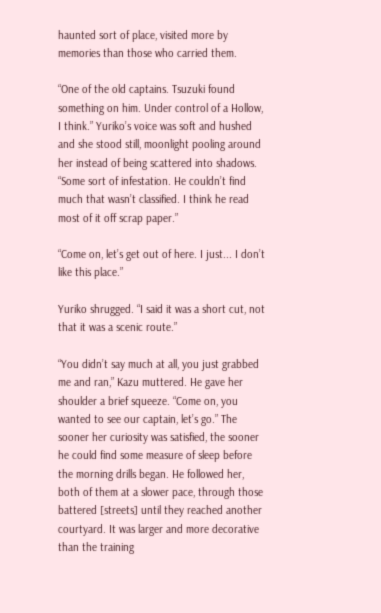haunted sort of place, visited more by memories than those who carried them.

“One of the old captains. Tsuzuki found something on him. Under control of a Hollow, I think.” Yuriko’s voice was soft and hushed and she stood still, moonlight pooling around her instead of being scattered into shadows. “Some sort of infestation. He couldn’t find much that wasn’t classified. I think he read most of it off scrap paper.”

“Come on, let’s get out of here. I just... I don’t like this place.”

Yuriko shrugged. “I said it was a short cut, not that it was a scenic route.”

“You didn’t say much at all, you just grabbed me and ran,” Kazu muttered. He gave her shoulder a brief squeeze. “Come on, you wanted to see our captain, let’s go.” The sooner her curiosity was satisfied, the sooner he could find some measure of sleep before the morning drills began. He followed her, both of them at a slower pace, through those battered [streets] until they reached another courtyard. It was larger and more decorative than the training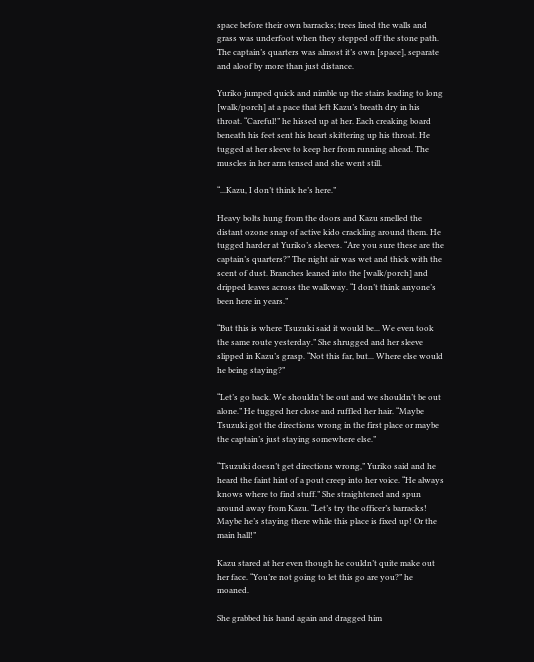space before their own barracks; trees lined the walls and grass was underfoot when they stepped off the stone path. The captain’s quarters was almost it’s own [space], separate and aloof by more than just distance.

Yuriko jumped quick and nimble up the stairs leading to long [walk/porch] at a pace that left Kazu’s breath dry in his throat. “Careful!” he hissed up at her. Each creaking board beneath his feet sent his heart skittering up his throat. He tugged at her sleeve to keep her from running ahead. The muscles in her arm tensed and she went still.

“...Kazu, I don’t think he’s here.”

Heavy bolts hung from the doors and Kazu smelled the distant ozone snap of active kido crackling around them. He tugged harder at Yuriko’s sleeves. “Are you sure these are the captain’s quarters?” The night air was wet and thick with the scent of dust. Branches leaned into the [walk/porch] and dripped leaves across the walkway. “I don’t think anyone’s been here in years.”

“But this is where Tsuzuki said it would be... We even took the same route yesterday.” She shrugged and her sleeve slipped in Kazu’s grasp. “Not this far, but... Where else would he being staying?”

“Let’s go back. We shouldn’t be out and we shouldn’t be out alone.” He tugged her close and ruffled her hair. “Maybe Tsuzuki got the directions wrong in the first place or maybe the captain’s just staying somewhere else.”

“Tsuzuki doesn’t get directions wrong,” Yuriko said and he heard the faint hint of a pout creep into her voice. “He always knows where to find stuff.” She straightened and spun around away from Kazu. “Let’s try the officer’s barracks! Maybe he’s staying there while this place is fixed up! Or the main hall!”

Kazu stared at her even though he couldn’t quite make out her face. “You’re not going to let this go are you?” he moaned.

She grabbed his hand again and dragged him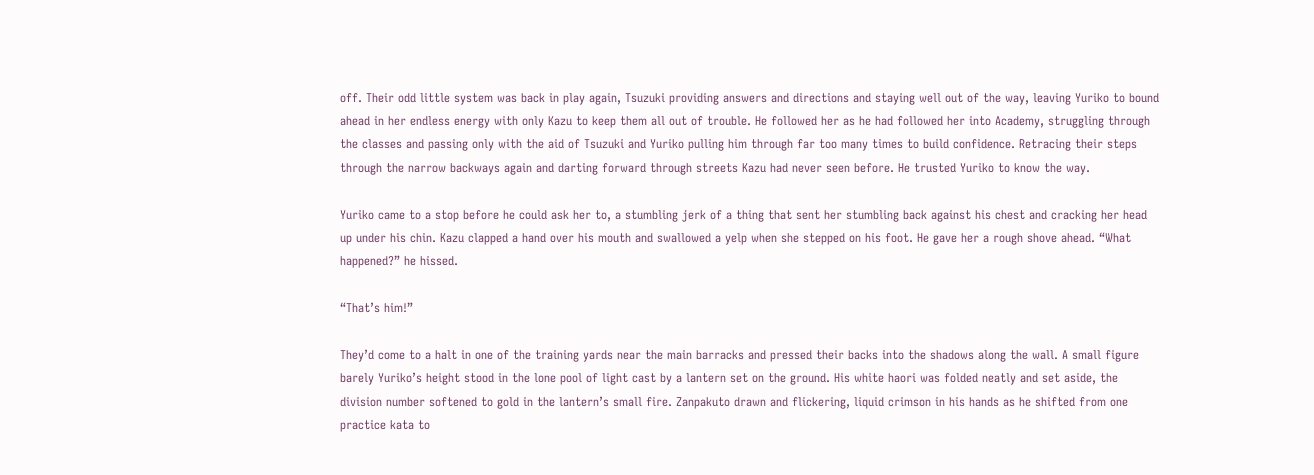off. Their odd little system was back in play again, Tsuzuki providing answers and directions and staying well out of the way, leaving Yuriko to bound ahead in her endless energy with only Kazu to keep them all out of trouble. He followed her as he had followed her into Academy, struggling through the classes and passing only with the aid of Tsuzuki and Yuriko pulling him through far too many times to build confidence. Retracing their steps through the narrow backways again and darting forward through streets Kazu had never seen before. He trusted Yuriko to know the way.

Yuriko came to a stop before he could ask her to, a stumbling jerk of a thing that sent her stumbling back against his chest and cracking her head up under his chin. Kazu clapped a hand over his mouth and swallowed a yelp when she stepped on his foot. He gave her a rough shove ahead. “What happened?” he hissed.

“That’s him!”

They’d come to a halt in one of the training yards near the main barracks and pressed their backs into the shadows along the wall. A small figure barely Yuriko’s height stood in the lone pool of light cast by a lantern set on the ground. His white haori was folded neatly and set aside, the division number softened to gold in the lantern’s small fire. Zanpakuto drawn and flickering, liquid crimson in his hands as he shifted from one practice kata to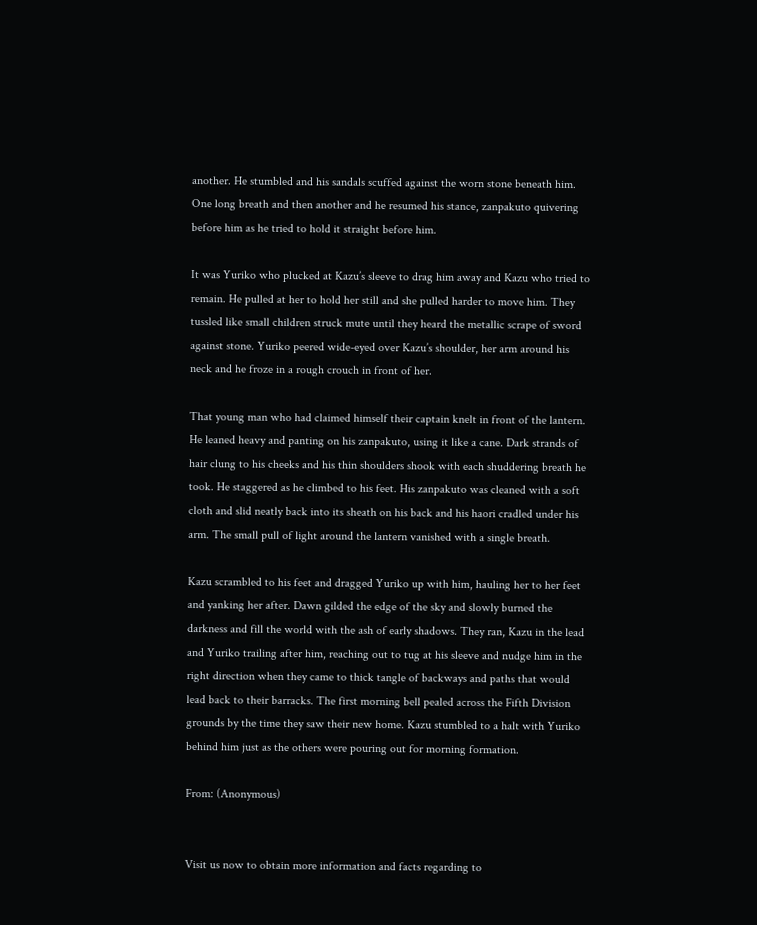another. He stumbled and his sandals scuffed against the worn stone beneath him. One long breath and then another and he resumed his stance, zanpakuto quivering before him as he tried to hold it straight before him.

It was Yuriko who plucked at Kazu’s sleeve to drag him away and Kazu who tried to remain. He pulled at her to hold her still and she pulled harder to move him. They tussled like small children struck mute until they heard the metallic scrape of sword against stone. Yuriko peered wide-eyed over Kazu’s shoulder, her arm around his neck and he froze in a rough crouch in front of her.

That young man who had claimed himself their captain knelt in front of the lantern. He leaned heavy and panting on his zanpakuto, using it like a cane. Dark strands of hair clung to his cheeks and his thin shoulders shook with each shuddering breath he took. He staggered as he climbed to his feet. His zanpakuto was cleaned with a soft cloth and slid neatly back into its sheath on his back and his haori cradled under his arm. The small pull of light around the lantern vanished with a single breath.

Kazu scrambled to his feet and dragged Yuriko up with him, hauling her to her feet and yanking her after. Dawn gilded the edge of the sky and slowly burned the darkness and fill the world with the ash of early shadows. They ran, Kazu in the lead and Yuriko trailing after him, reaching out to tug at his sleeve and nudge him in the right direction when they came to thick tangle of backways and paths that would lead back to their barracks. The first morning bell pealed across the Fifth Division grounds by the time they saw their new home. Kazu stumbled to a halt with Yuriko behind him just as the others were pouring out for morning formation.

From: (Anonymous)


Visit us now to obtain more information and facts regarding to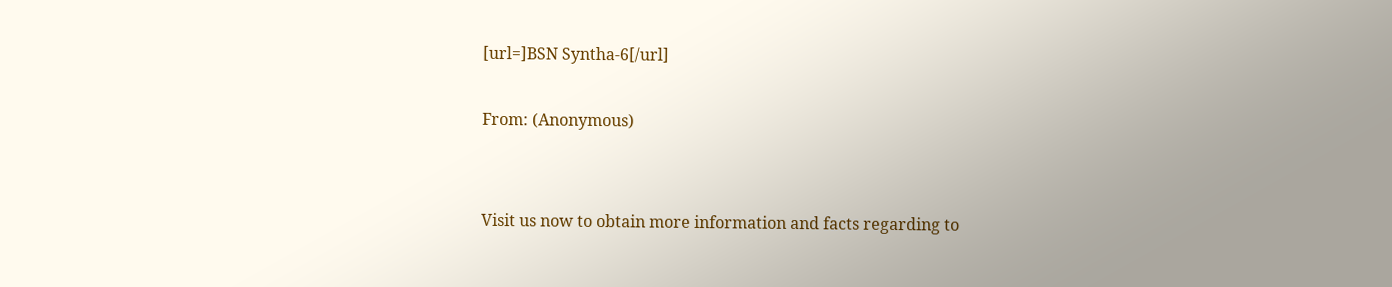[url=]BSN Syntha-6[/url]

From: (Anonymous)


Visit us now to obtain more information and facts regarding to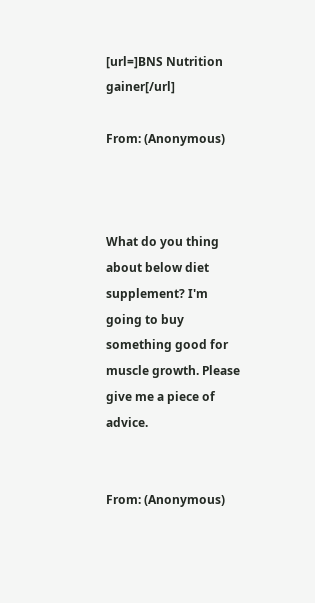[url=]BNS Nutrition gainer[/url]

From: (Anonymous)



What do you thing about below diet supplement? I'm going to buy something good for muscle growth. Please give me a piece of advice.


From: (Anonymous)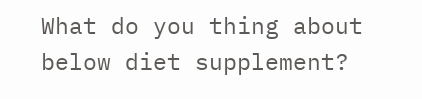What do you thing about below diet supplement?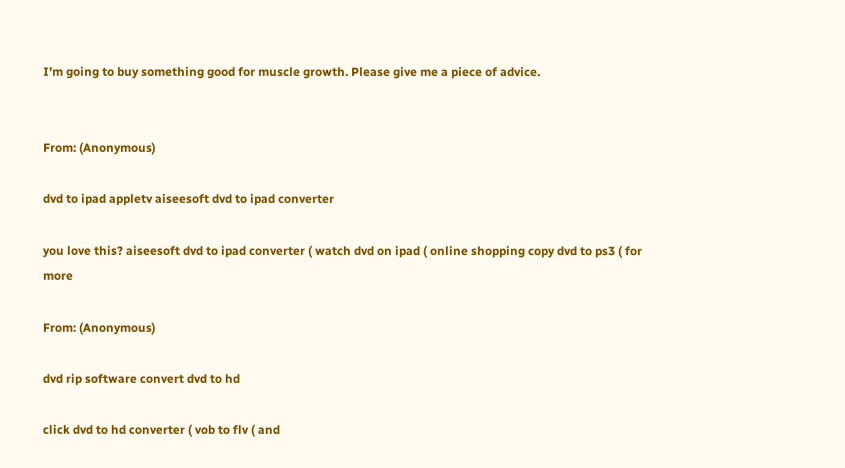I'm going to buy something good for muscle growth. Please give me a piece of advice.


From: (Anonymous)

dvd to ipad appletv aiseesoft dvd to ipad converter

you love this? aiseesoft dvd to ipad converter ( watch dvd on ipad ( online shopping copy dvd to ps3 ( for more

From: (Anonymous)

dvd rip software convert dvd to hd

click dvd to hd converter ( vob to flv ( and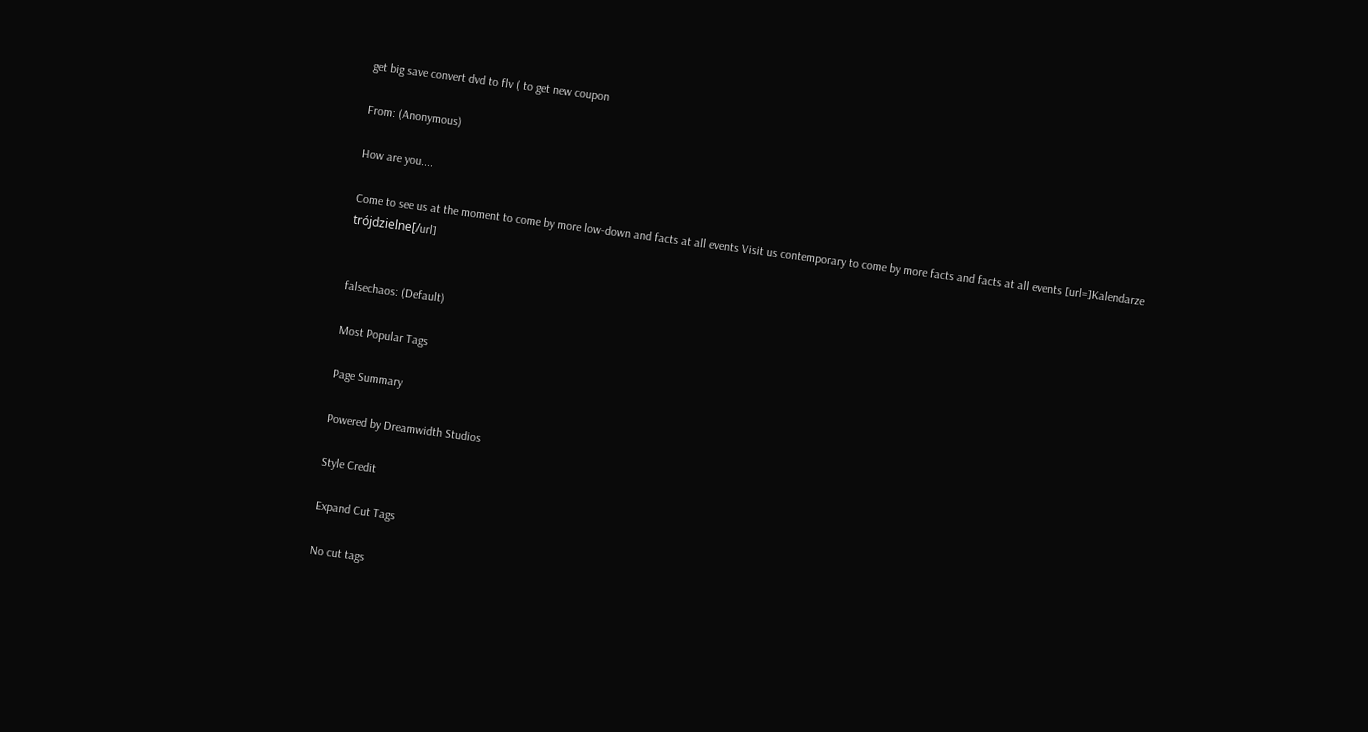get big save convert dvd to flv ( to get new coupon

From: (Anonymous)

How are you....

Come to see us at the moment to come by more low-down and facts at all events Visit us contemporary to come by more facts and facts at all events [url=]Kalendarze trójdzielne[/url]


falsechaos: (Default)

Most Popular Tags

Page Summary

Powered by Dreamwidth Studios

Style Credit

Expand Cut Tags

No cut tags